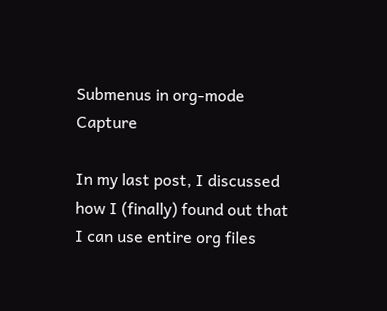Submenus in org-mode Capture

In my last post, I discussed how I (finally) found out that I can use entire org files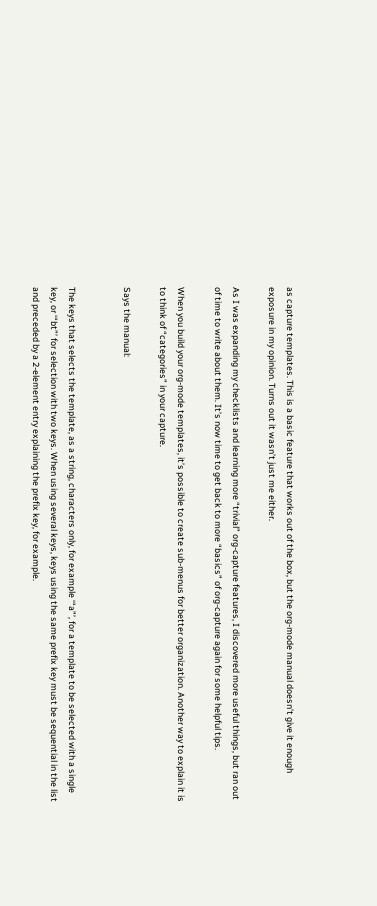as capture templates. This is a basic feature that works out of the box, but the org-mode manual doesn’t give it enough exposure in my opinion. Turns out it wasn’t just me either.

As I was expanding my checklists and learning more “trivial” org-capture features, I discovered more useful things, but ran out of time to write about them. It’s now time to get back to more “basics” of org-capture again for some helpful tips.

When you build your org-mode templates, it’s possible to create sub-menus for better organization. Another way to explain it is to think of “categories” in your capture.

Says the manual:


The keys that selects the template, as a string, characters only, for example ‘“a”’, for a template to be selected with a single key, or ‘“bt”’ for selection with two keys. When using several keys, keys using the same prefix key must be sequential in the list and preceded by a 2-element entry explaining the prefix key, for example.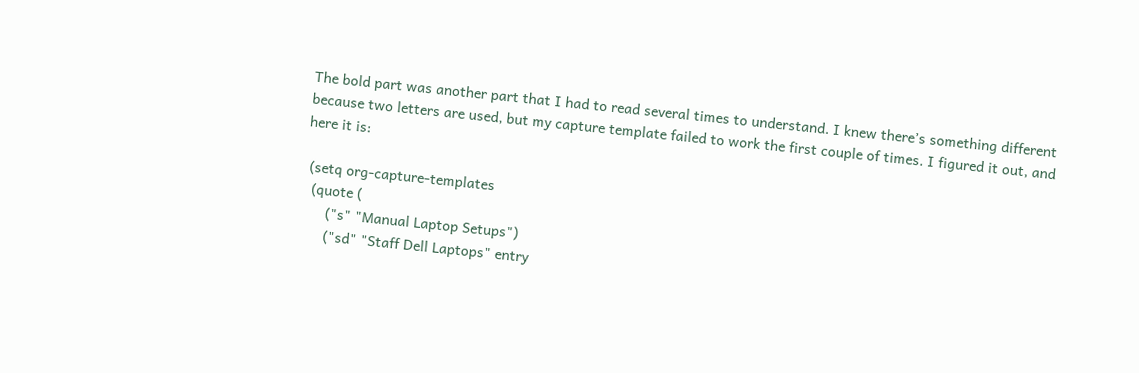The bold part was another part that I had to read several times to understand. I knew there’s something different because two letters are used, but my capture template failed to work the first couple of times. I figured it out, and here it is:

 (setq org-capture-templates
  (quote (
      ("s" "Manual Laptop Setups")
      ("sd" "Staff Dell Laptops" entry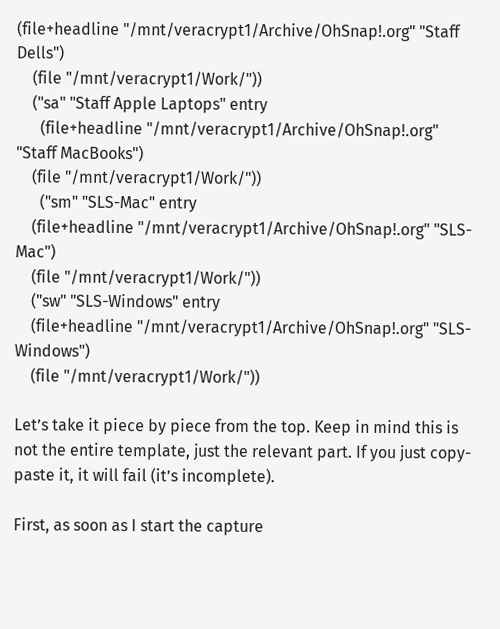(file+headline "/mnt/veracrypt1/Archive/OhSnap!.org" "Staff Dells")
    (file "/mnt/veracrypt1/Work/"))
    ("sa" "Staff Apple Laptops" entry
      (file+headline "/mnt/veracrypt1/Archive/OhSnap!.org" "Staff MacBooks")
    (file "/mnt/veracrypt1/Work/"))
      ("sm" "SLS-Mac" entry
    (file+headline "/mnt/veracrypt1/Archive/OhSnap!.org" "SLS-Mac")
    (file "/mnt/veracrypt1/Work/"))
    ("sw" "SLS-Windows" entry
    (file+headline "/mnt/veracrypt1/Archive/OhSnap!.org" "SLS-Windows")
    (file "/mnt/veracrypt1/Work/"))

Let’s take it piece by piece from the top. Keep in mind this is not the entire template, just the relevant part. If you just copy-paste it, it will fail (it’s incomplete).

First, as soon as I start the capture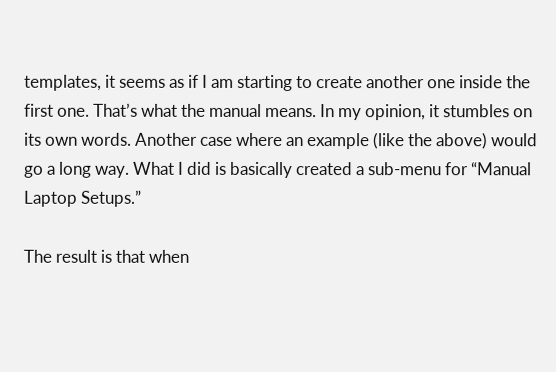templates, it seems as if I am starting to create another one inside the first one. That’s what the manual means. In my opinion, it stumbles on its own words. Another case where an example (like the above) would go a long way. What I did is basically created a sub-menu for “Manual Laptop Setups.”

The result is that when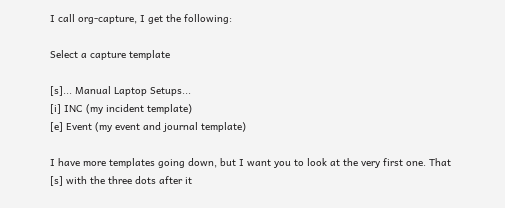I call org-capture, I get the following:

Select a capture template

[s]... Manual Laptop Setups...
[i] INC (my incident template)
[e] Event (my event and journal template)

I have more templates going down, but I want you to look at the very first one. That [s] with the three dots after it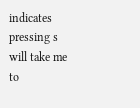indicates pressing s will take me to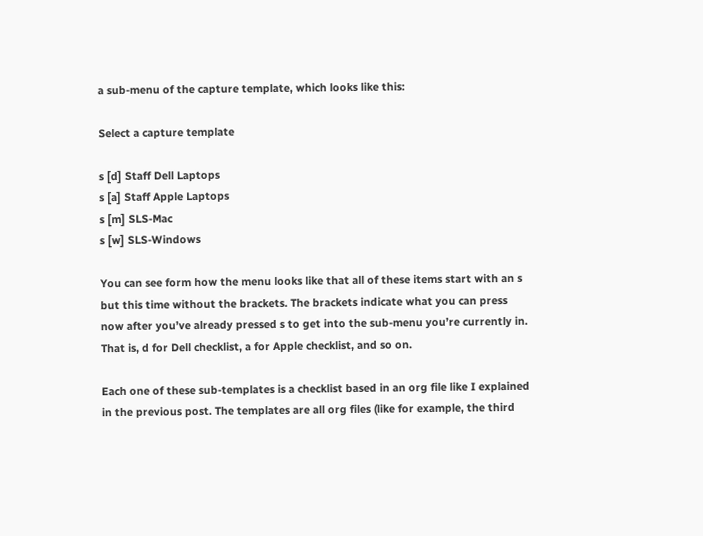a sub-menu of the capture template, which looks like this:

Select a capture template

s [d] Staff Dell Laptops
s [a] Staff Apple Laptops
s [m] SLS-Mac
s [w] SLS-Windows

You can see form how the menu looks like that all of these items start with an s but this time without the brackets. The brackets indicate what you can press now after you’ve already pressed s to get into the sub-menu you’re currently in. That is, d for Dell checklist, a for Apple checklist, and so on.

Each one of these sub-templates is a checklist based in an org file like I explained in the previous post. The templates are all org files (like for example, the third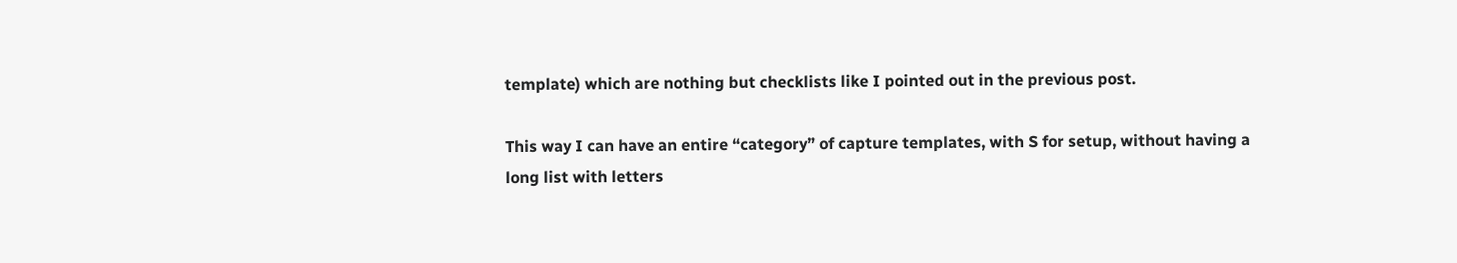template) which are nothing but checklists like I pointed out in the previous post.

This way I can have an entire “category” of capture templates, with S for setup, without having a long list with letters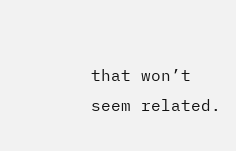that won’t seem related.